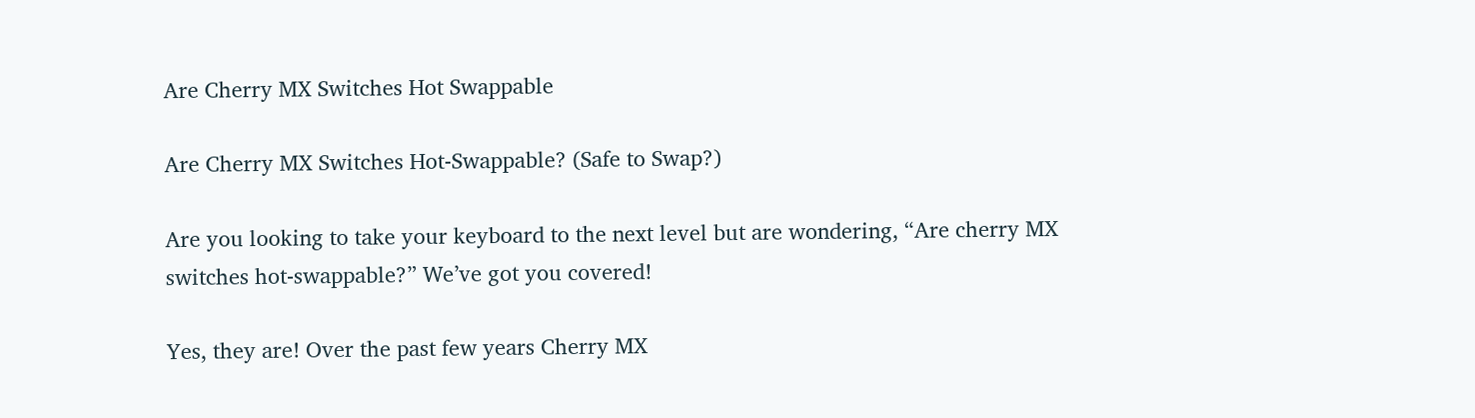Are Cherry MX Switches Hot Swappable

Are Cherry MX Switches Hot-Swappable? (Safe to Swap?)

Are you looking to take your keyboard to the next level but are wondering, “Are cherry MX switches hot-swappable?” We’ve got you covered!

Yes, they are! Over the past few years Cherry MX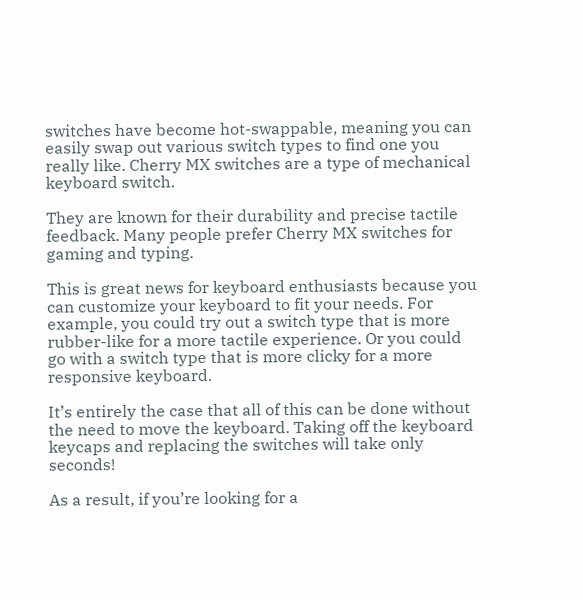switches have become hot-swappable, meaning you can easily swap out various switch types to find one you really like. Cherry MX switches are a type of mechanical keyboard switch.

They are known for their durability and precise tactile feedback. Many people prefer Cherry MX switches for gaming and typing.

This is great news for keyboard enthusiasts because you can customize your keyboard to fit your needs. For example, you could try out a switch type that is more rubber-like for a more tactile experience. Or you could go with a switch type that is more clicky for a more responsive keyboard.

It’s entirely the case that all of this can be done without the need to move the keyboard. Taking off the keyboard keycaps and replacing the switches will take only seconds!

As a result, if you’re looking for a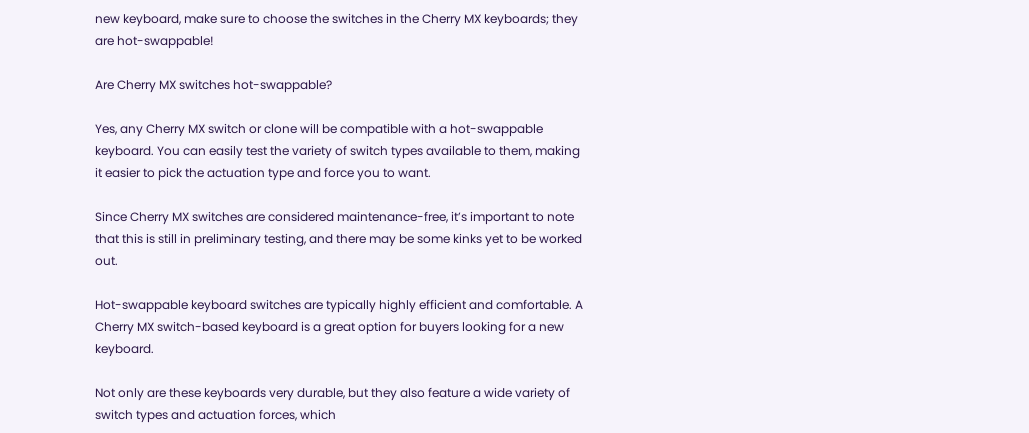new keyboard, make sure to choose the switches in the Cherry MX keyboards; they are hot-swappable!

Are Cherry MX switches hot-swappable?

Yes, any Cherry MX switch or clone will be compatible with a hot-swappable keyboard. You can easily test the variety of switch types available to them, making it easier to pick the actuation type and force you to want.

Since Cherry MX switches are considered maintenance-free, it’s important to note that this is still in preliminary testing, and there may be some kinks yet to be worked out.

Hot-swappable keyboard switches are typically highly efficient and comfortable. A Cherry MX switch-based keyboard is a great option for buyers looking for a new keyboard.

Not only are these keyboards very durable, but they also feature a wide variety of switch types and actuation forces, which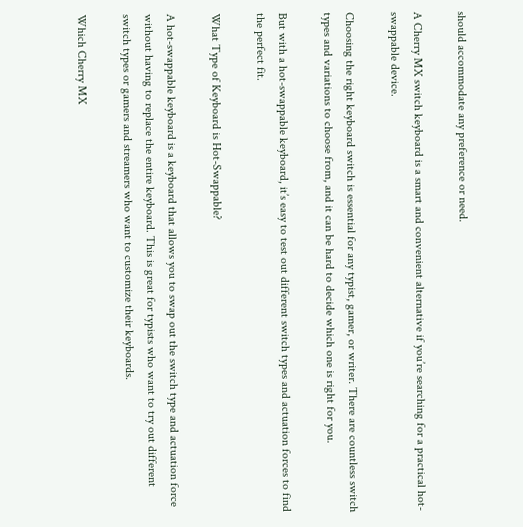should accommodate any preference or need.

A Cherry MX switch keyboard is a smart and convenient alternative if you’re searching for a practical hot-swappable device.

Choosing the right keyboard switch is essential for any typist, gamer, or writer. There are countless switch types and variations to choose from, and it can be hard to decide which one is right for you.

But with a hot-swappable keyboard, it’s easy to test out different switch types and actuation forces to find the perfect fit.

What Type of Keyboard is Hot-Swappable?

A hot-swappable keyboard is a keyboard that allows you to swap out the switch type and actuation force without having to replace the entire keyboard. This is great for typists who want to try out different switch types or gamers and streamers who want to customize their keyboards.

Which Cherry MX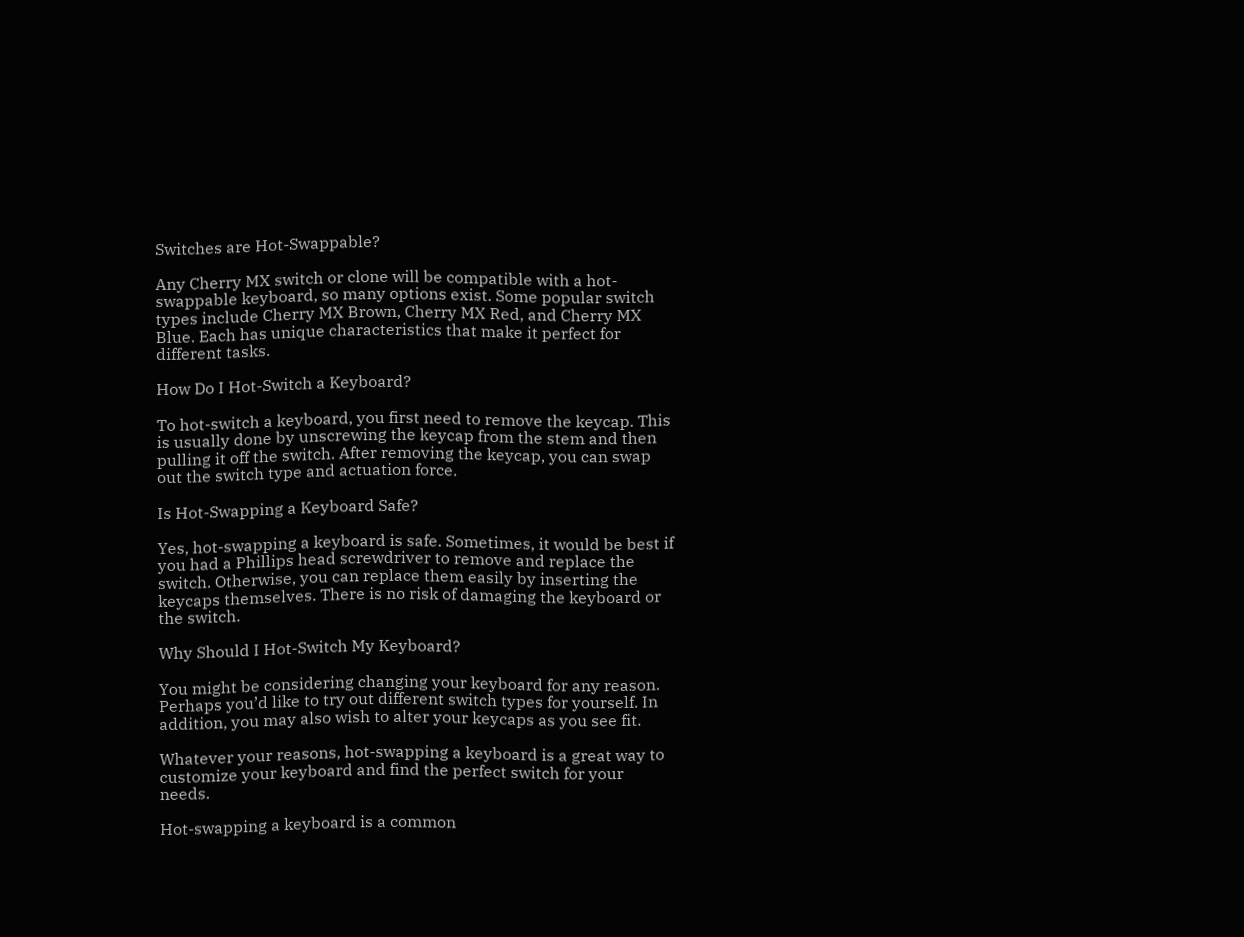Switches are Hot-Swappable?

Any Cherry MX switch or clone will be compatible with a hot-swappable keyboard, so many options exist. Some popular switch types include Cherry MX Brown, Cherry MX Red, and Cherry MX Blue. Each has unique characteristics that make it perfect for different tasks.

How Do I Hot-Switch a Keyboard?

To hot-switch a keyboard, you first need to remove the keycap. This is usually done by unscrewing the keycap from the stem and then pulling it off the switch. After removing the keycap, you can swap out the switch type and actuation force.

Is Hot-Swapping a Keyboard Safe?

Yes, hot-swapping a keyboard is safe. Sometimes, it would be best if you had a Phillips head screwdriver to remove and replace the switch. Otherwise, you can replace them easily by inserting the keycaps themselves. There is no risk of damaging the keyboard or the switch.

Why Should I Hot-Switch My Keyboard?

You might be considering changing your keyboard for any reason. Perhaps you’d like to try out different switch types for yourself. In addition, you may also wish to alter your keycaps as you see fit.

Whatever your reasons, hot-swapping a keyboard is a great way to customize your keyboard and find the perfect switch for your needs.

Hot-swapping a keyboard is a common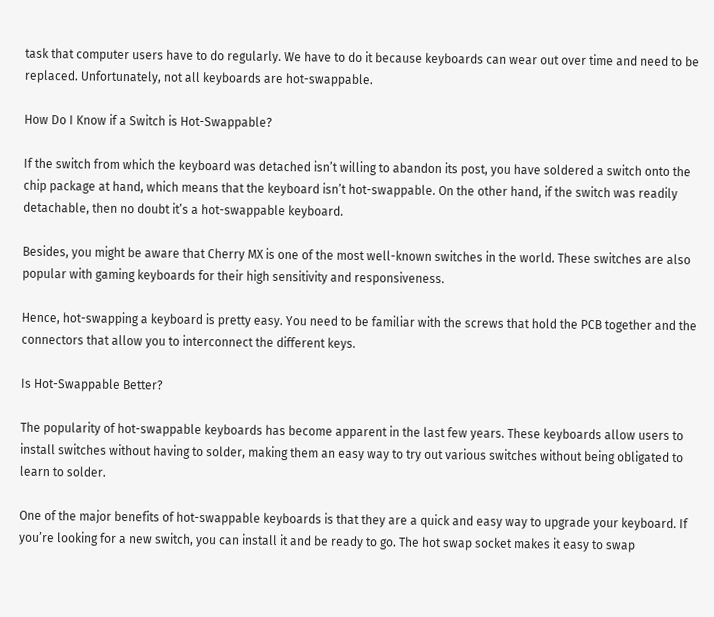task that computer users have to do regularly. We have to do it because keyboards can wear out over time and need to be replaced. Unfortunately, not all keyboards are hot-swappable.

How Do I Know if a Switch is Hot-Swappable?

If the switch from which the keyboard was detached isn’t willing to abandon its post, you have soldered a switch onto the chip package at hand, which means that the keyboard isn’t hot-swappable. On the other hand, if the switch was readily detachable, then no doubt it’s a hot-swappable keyboard.

Besides, you might be aware that Cherry MX is one of the most well-known switches in the world. These switches are also popular with gaming keyboards for their high sensitivity and responsiveness.

Hence, hot-swapping a keyboard is pretty easy. You need to be familiar with the screws that hold the PCB together and the connectors that allow you to interconnect the different keys.

Is Hot-Swappable Better?

The popularity of hot-swappable keyboards has become apparent in the last few years. These keyboards allow users to install switches without having to solder, making them an easy way to try out various switches without being obligated to learn to solder.

One of the major benefits of hot-swappable keyboards is that they are a quick and easy way to upgrade your keyboard. If you’re looking for a new switch, you can install it and be ready to go. The hot swap socket makes it easy to swap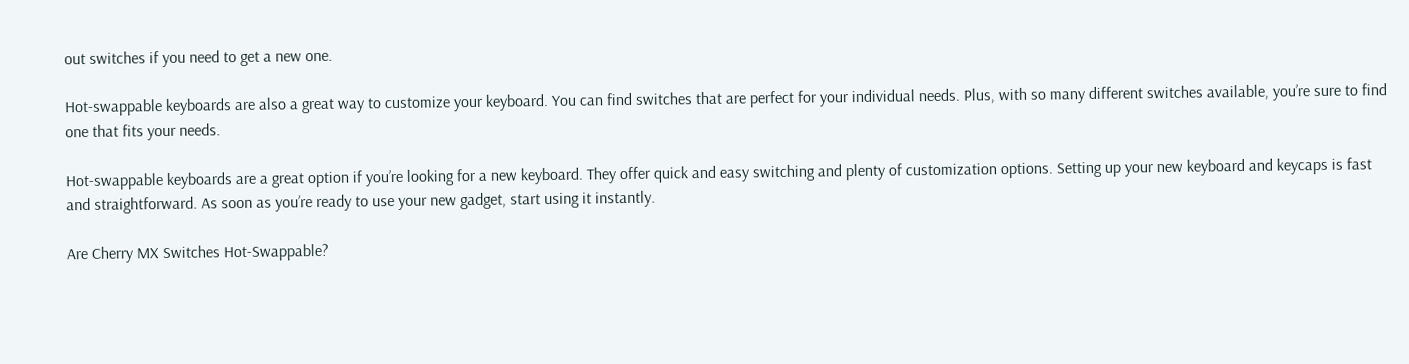out switches if you need to get a new one.

Hot-swappable keyboards are also a great way to customize your keyboard. You can find switches that are perfect for your individual needs. Plus, with so many different switches available, you’re sure to find one that fits your needs.

Hot-swappable keyboards are a great option if you’re looking for a new keyboard. They offer quick and easy switching and plenty of customization options. Setting up your new keyboard and keycaps is fast and straightforward. As soon as you’re ready to use your new gadget, start using it instantly.

Are Cherry MX Switches Hot-Swappable?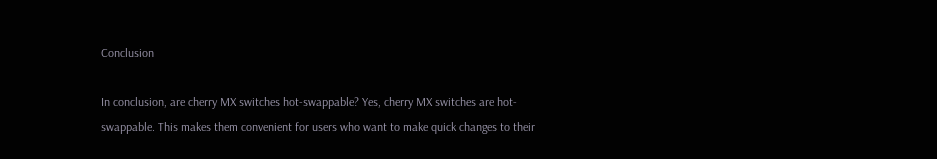Conclusion

In conclusion, are cherry MX switches hot-swappable? Yes, cherry MX switches are hot-swappable. This makes them convenient for users who want to make quick changes to their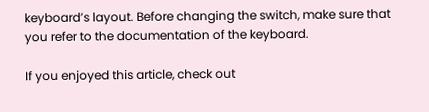keyboard’s layout. Before changing the switch, make sure that you refer to the documentation of the keyboard.

If you enjoyed this article, check out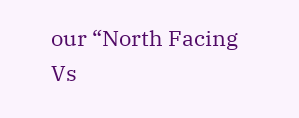our “North Facing Vs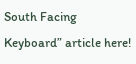South Facing Keyboard” article here!